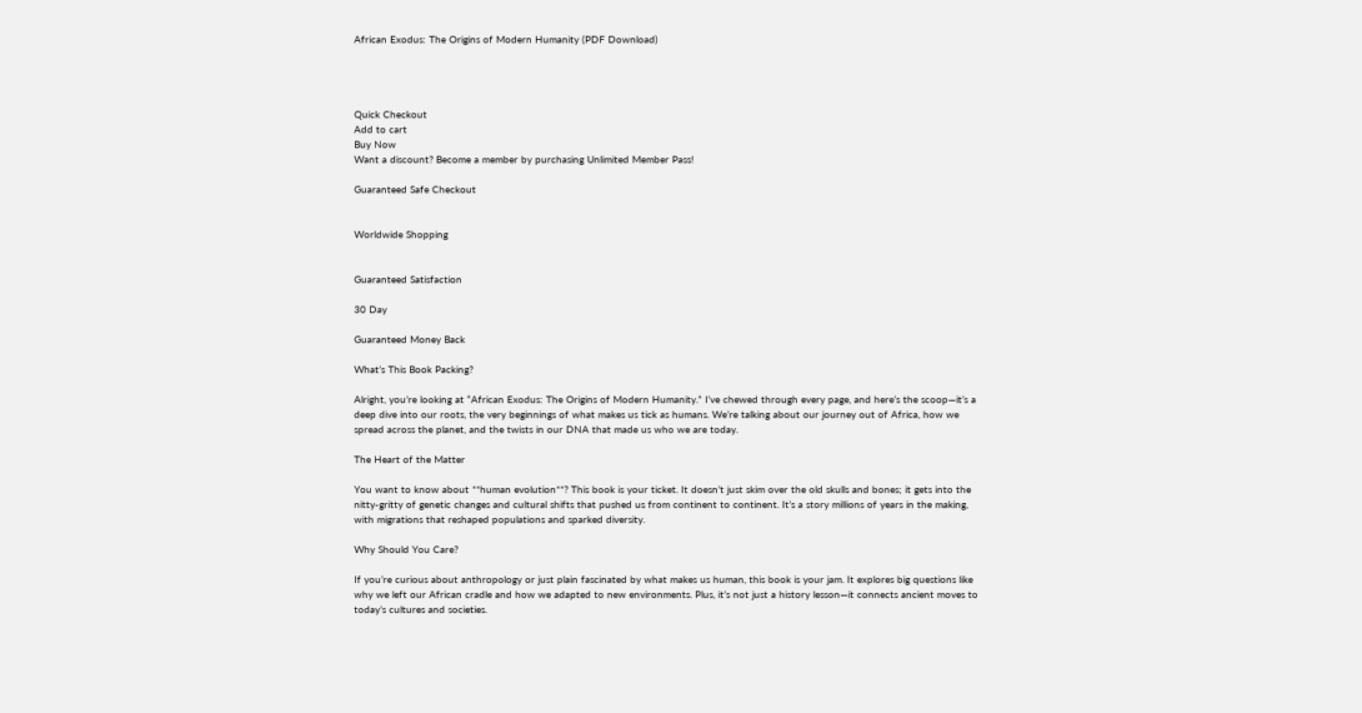African Exodus: The Origins of Modern Humanity (PDF Download)




Quick Checkout
Add to cart
Buy Now
Want a discount? Become a member by purchasing Unlimited Member Pass!

Guaranteed Safe Checkout


Worldwide Shopping


Guaranteed Satisfaction

30 Day

Guaranteed Money Back

What’s This Book Packing?

Alright, you’re looking at “African Exodus: The Origins of Modern Humanity.” I’ve chewed through every page, and here’s the scoop—it’s a deep dive into our roots, the very beginnings of what makes us tick as humans. We’re talking about our journey out of Africa, how we spread across the planet, and the twists in our DNA that made us who we are today.

The Heart of the Matter

You want to know about **human evolution**? This book is your ticket. It doesn’t just skim over the old skulls and bones; it gets into the nitty-gritty of genetic changes and cultural shifts that pushed us from continent to continent. It’s a story millions of years in the making, with migrations that reshaped populations and sparked diversity.

Why Should You Care?

If you’re curious about anthropology or just plain fascinated by what makes us human, this book is your jam. It explores big questions like why we left our African cradle and how we adapted to new environments. Plus, it’s not just a history lesson—it connects ancient moves to today’s cultures and societies.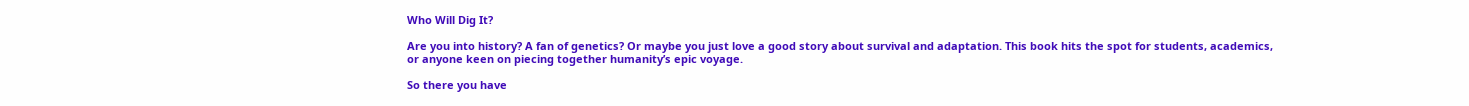Who Will Dig It?

Are you into history? A fan of genetics? Or maybe you just love a good story about survival and adaptation. This book hits the spot for students, academics, or anyone keen on piecing together humanity’s epic voyage.

So there you have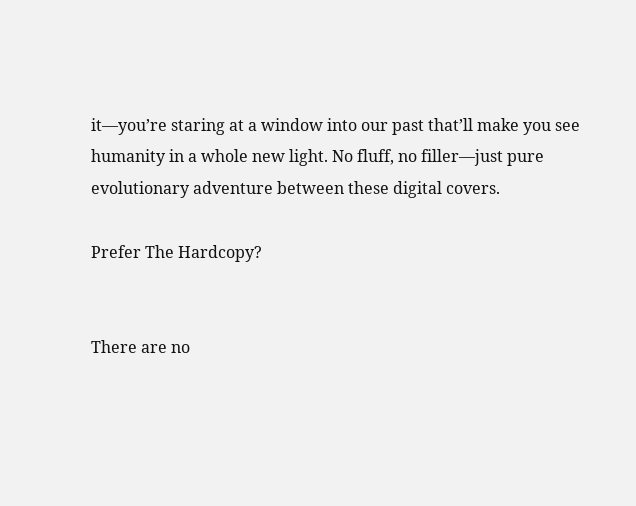it—you’re staring at a window into our past that’ll make you see humanity in a whole new light. No fluff, no filler—just pure evolutionary adventure between these digital covers.

Prefer The Hardcopy?


There are no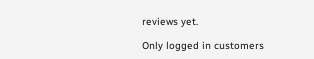reviews yet.

Only logged in customers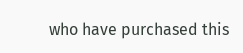who have purchased this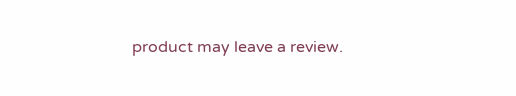product may leave a review.